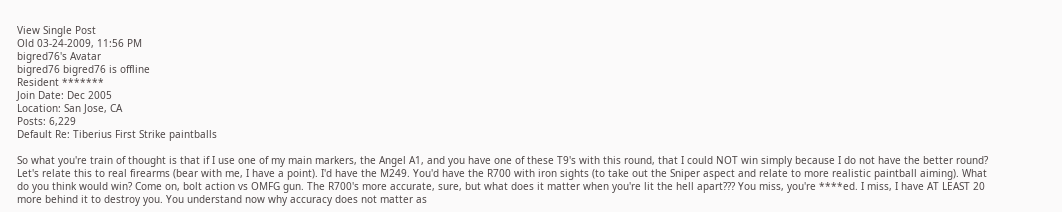View Single Post
Old 03-24-2009, 11:56 PM
bigred76's Avatar
bigred76 bigred76 is offline
Resident *******
Join Date: Dec 2005
Location: San Jose, CA
Posts: 6,229
Default Re: Tiberius First Strike paintballs

So what you're train of thought is that if I use one of my main markers, the Angel A1, and you have one of these T9's with this round, that I could NOT win simply because I do not have the better round? Let's relate this to real firearms (bear with me, I have a point). I'd have the M249. You'd have the R700 with iron sights (to take out the Sniper aspect and relate to more realistic paintball aiming). What do you think would win? Come on, bolt action vs OMFG gun. The R700's more accurate, sure, but what does it matter when you're lit the hell apart??? You miss, you're ****ed. I miss, I have AT LEAST 20 more behind it to destroy you. You understand now why accuracy does not matter as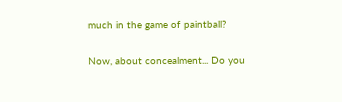much in the game of paintball?

Now, about concealment... Do you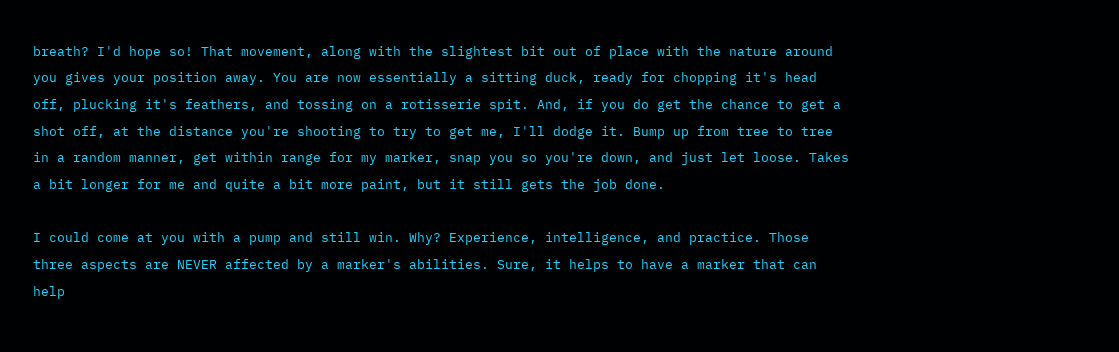breath? I'd hope so! That movement, along with the slightest bit out of place with the nature around you gives your position away. You are now essentially a sitting duck, ready for chopping it's head off, plucking it's feathers, and tossing on a rotisserie spit. And, if you do get the chance to get a shot off, at the distance you're shooting to try to get me, I'll dodge it. Bump up from tree to tree in a random manner, get within range for my marker, snap you so you're down, and just let loose. Takes a bit longer for me and quite a bit more paint, but it still gets the job done.

I could come at you with a pump and still win. Why? Experience, intelligence, and practice. Those three aspects are NEVER affected by a marker's abilities. Sure, it helps to have a marker that can help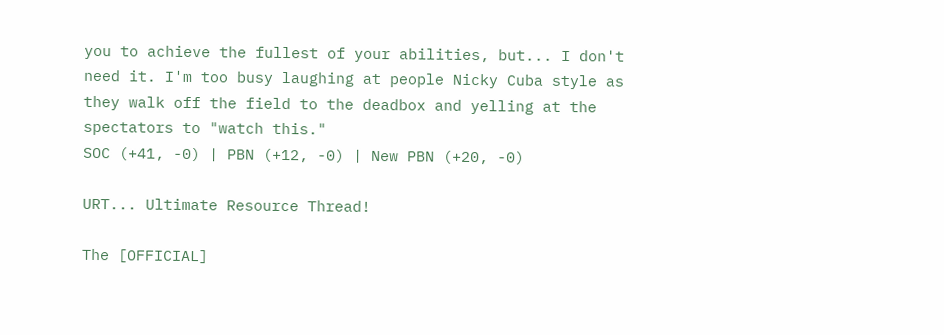you to achieve the fullest of your abilities, but... I don't need it. I'm too busy laughing at people Nicky Cuba style as they walk off the field to the deadbox and yelling at the spectators to "watch this."
SOC (+41, -0) | PBN (+12, -0) | New PBN (+20, -0)

URT... Ultimate Resource Thread!

The [OFFICIAL]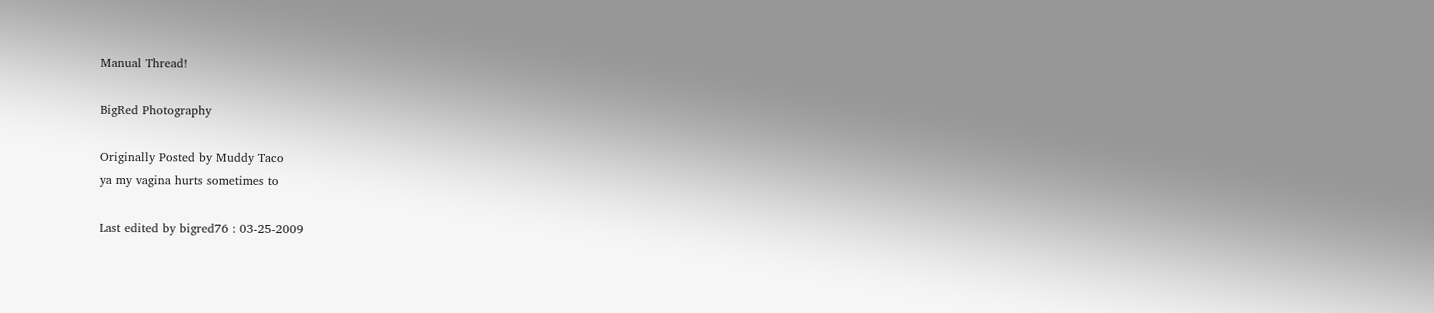Manual Thread!

BigRed Photography

Originally Posted by Muddy Taco
ya my vagina hurts sometimes to

Last edited by bigred76 : 03-25-2009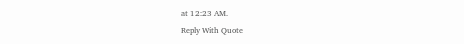at 12:23 AM.
Reply With Quote